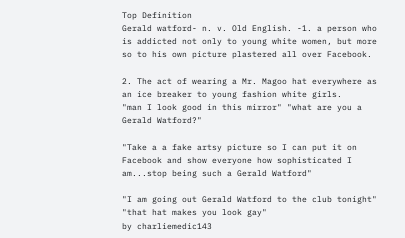Top Definition
Gerald watford- n. v. Old English. -1. a person who is addicted not only to young white women, but more so to his own picture plastered all over Facebook.

2. The act of wearing a Mr. Magoo hat everywhere as an ice breaker to young fashion white girls.
"man I look good in this mirror" "what are you a Gerald Watford?"

"Take a a fake artsy picture so I can put it on Facebook and show everyone how sophisticated I am...stop being such a Gerald Watford"

"I am going out Gerald Watford to the club tonight" "that hat makes you look gay"
by charliemedic143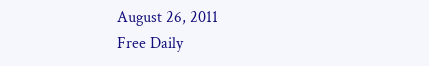August 26, 2011
Free Daily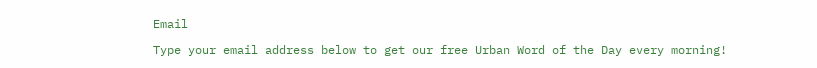Email

Type your email address below to get our free Urban Word of the Day every morning!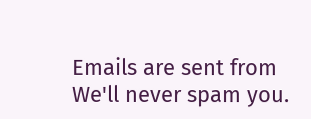Emails are sent from We'll never spam you.